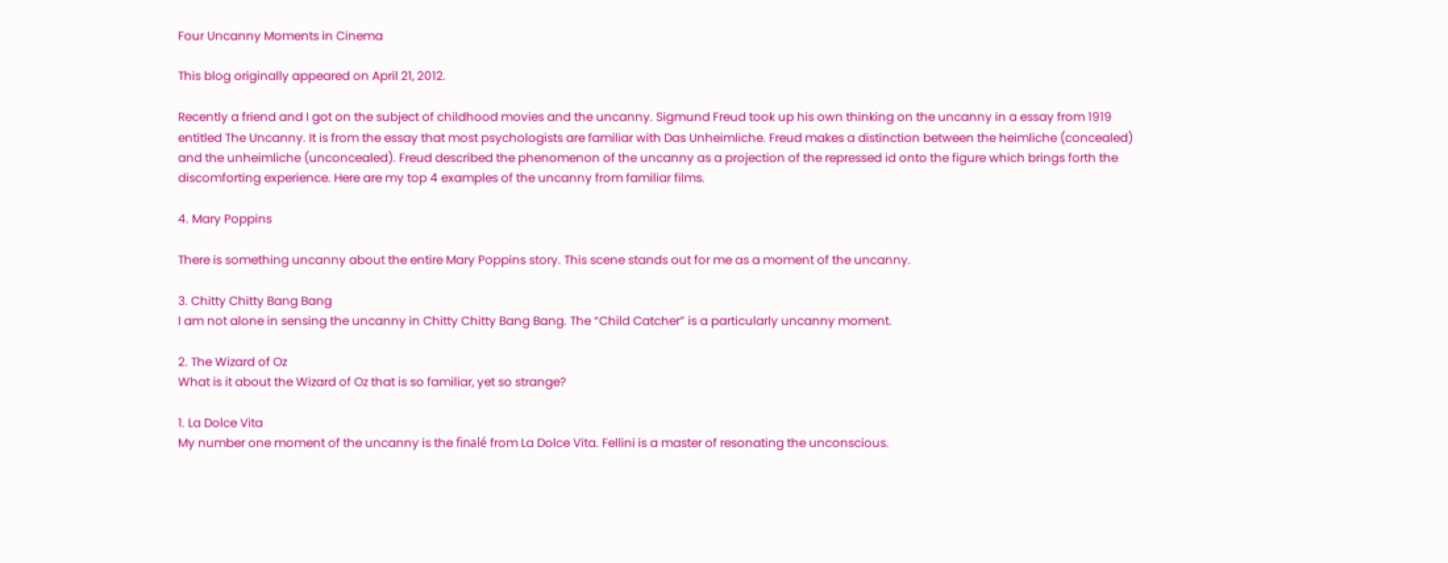Four Uncanny Moments in Cinema

This blog originally appeared on April 21, 2012.

Recently a friend and I got on the subject of childhood movies and the uncanny. Sigmund Freud took up his own thinking on the uncanny in a essay from 1919 entitled The Uncanny. It is from the essay that most psychologists are familiar with Das Unheimliche. Freud makes a distinction between the heimliche (concealed) and the unheimliche (unconcealed). Freud described the phenomenon of the uncanny as a projection of the repressed id onto the figure which brings forth the discomforting experience. Here are my top 4 examples of the uncanny from familiar films.

4. Mary Poppins

There is something uncanny about the entire Mary Poppins story. This scene stands out for me as a moment of the uncanny.

3. Chitty Chitty Bang Bang
I am not alone in sensing the uncanny in Chitty Chitty Bang Bang. The “Child Catcher” is a particularly uncanny moment.

2. The Wizard of Oz
What is it about the Wizard of Oz that is so familiar, yet so strange?

1. La Dolce Vita
My number one moment of the uncanny is the finalé from La Dolce Vita. Fellini is a master of resonating the unconscious.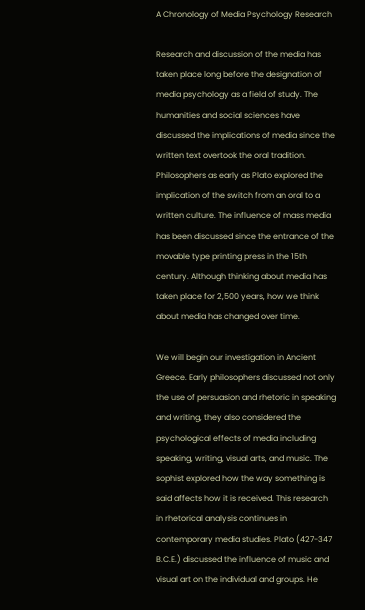A Chronology of Media Psychology Research

Research and discussion of the media has taken place long before the designation of media psychology as a field of study. The humanities and social sciences have discussed the implications of media since the written text overtook the oral tradition. Philosophers as early as Plato explored the implication of the switch from an oral to a written culture. The influence of mass media has been discussed since the entrance of the movable type printing press in the 15th century. Although thinking about media has taken place for 2,500 years, how we think about media has changed over time.

We will begin our investigation in Ancient Greece. Early philosophers discussed not only the use of persuasion and rhetoric in speaking and writing, they also considered the psychological effects of media including speaking, writing, visual arts, and music. The sophist explored how the way something is said affects how it is received. This research in rhetorical analysis continues in contemporary media studies. Plato (427-347 B.C.E.) discussed the influence of music and visual art on the individual and groups. He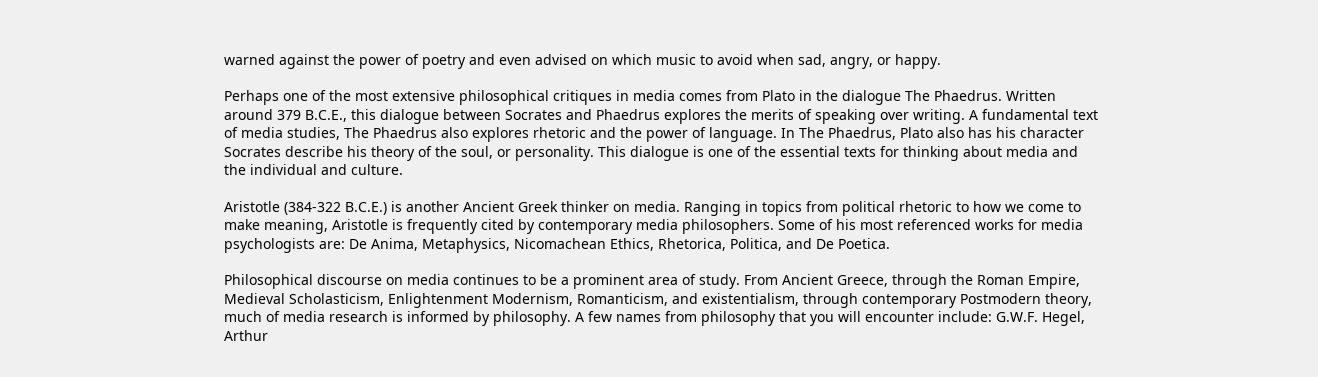warned against the power of poetry and even advised on which music to avoid when sad, angry, or happy.

Perhaps one of the most extensive philosophical critiques in media comes from Plato in the dialogue The Phaedrus. Written around 379 B.C.E., this dialogue between Socrates and Phaedrus explores the merits of speaking over writing. A fundamental text of media studies, The Phaedrus also explores rhetoric and the power of language. In The Phaedrus, Plato also has his character Socrates describe his theory of the soul, or personality. This dialogue is one of the essential texts for thinking about media and the individual and culture.

Aristotle (384-322 B.C.E.) is another Ancient Greek thinker on media. Ranging in topics from political rhetoric to how we come to make meaning, Aristotle is frequently cited by contemporary media philosophers. Some of his most referenced works for media psychologists are: De Anima, Metaphysics, Nicomachean Ethics, Rhetorica, Politica, and De Poetica.

Philosophical discourse on media continues to be a prominent area of study. From Ancient Greece, through the Roman Empire, Medieval Scholasticism, Enlightenment Modernism, Romanticism, and existentialism, through contemporary Postmodern theory, much of media research is informed by philosophy. A few names from philosophy that you will encounter include: G.W.F. Hegel, Arthur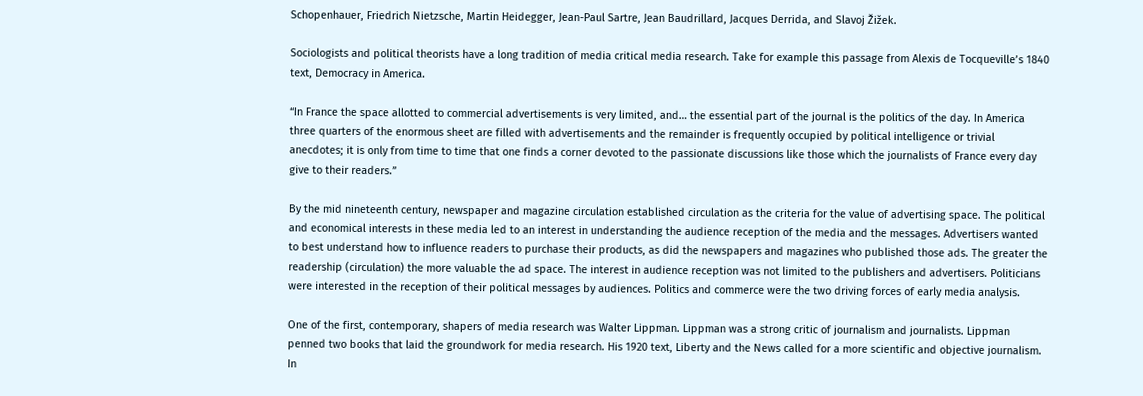Schopenhauer, Friedrich Nietzsche, Martin Heidegger, Jean-Paul Sartre, Jean Baudrillard, Jacques Derrida, and Slavoj Žižek.

Sociologists and political theorists have a long tradition of media critical media research. Take for example this passage from Alexis de Tocqueville’s 1840 text, Democracy in America.

“In France the space allotted to commercial advertisements is very limited, and… the essential part of the journal is the politics of the day. In America three quarters of the enormous sheet are filled with advertisements and the remainder is frequently occupied by political intelligence or trivial anecdotes; it is only from time to time that one finds a corner devoted to the passionate discussions like those which the journalists of France every day give to their readers.”

By the mid nineteenth century, newspaper and magazine circulation established circulation as the criteria for the value of advertising space. The political and economical interests in these media led to an interest in understanding the audience reception of the media and the messages. Advertisers wanted to best understand how to influence readers to purchase their products, as did the newspapers and magazines who published those ads. The greater the readership (circulation) the more valuable the ad space. The interest in audience reception was not limited to the publishers and advertisers. Politicians were interested in the reception of their political messages by audiences. Politics and commerce were the two driving forces of early media analysis.

One of the first, contemporary, shapers of media research was Walter Lippman. Lippman was a strong critic of journalism and journalists. Lippman penned two books that laid the groundwork for media research. His 1920 text, Liberty and the News called for a more scientific and objective journalism. In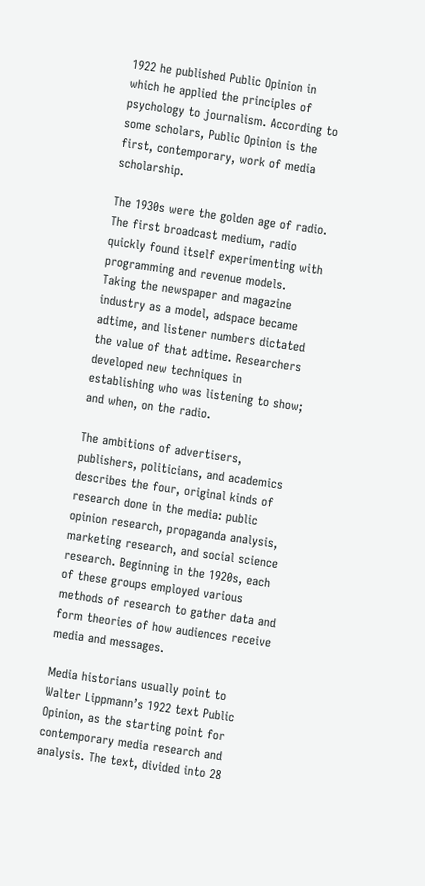1922 he published Public Opinion in which he applied the principles of psychology to journalism. According to some scholars, Public Opinion is the first, contemporary, work of media scholarship.

The 1930s were the golden age of radio. The first broadcast medium, radio quickly found itself experimenting with programming and revenue models. Taking the newspaper and magazine industry as a model, adspace became adtime, and listener numbers dictated the value of that adtime. Researchers developed new techniques in establishing who was listening to show; and when, on the radio.

The ambitions of advertisers, publishers, politicians, and academics describes the four, original kinds of research done in the media: public opinion research, propaganda analysis, marketing research, and social science research. Beginning in the 1920s, each of these groups employed various methods of research to gather data and form theories of how audiences receive media and messages.

Media historians usually point to Walter Lippmann’s 1922 text Public Opinion, as the starting point for contemporary media research and analysis. The text, divided into 28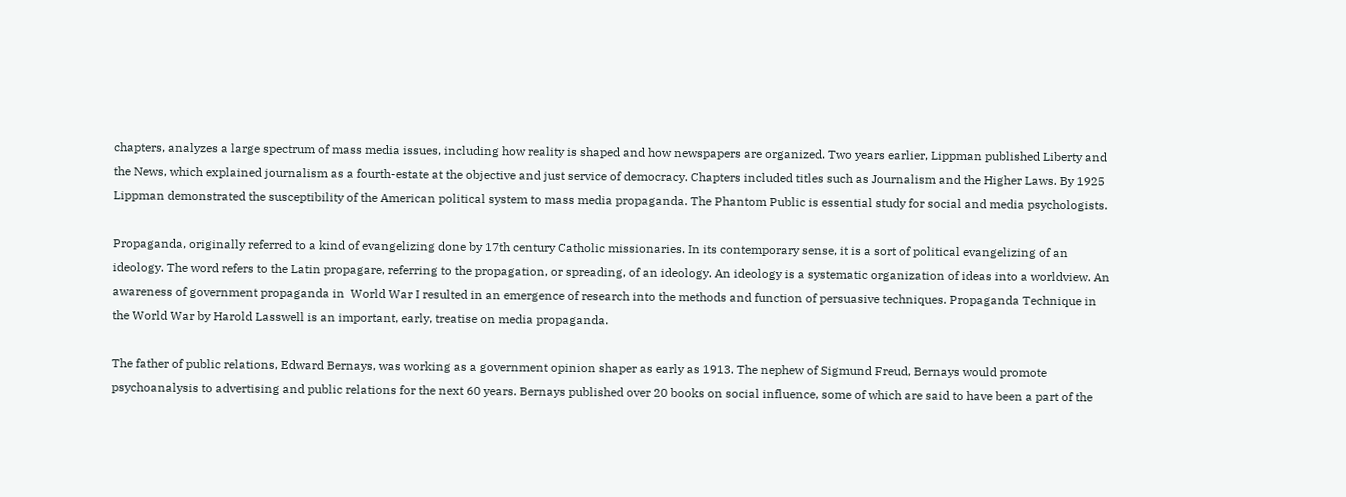chapters, analyzes a large spectrum of mass media issues, including how reality is shaped and how newspapers are organized. Two years earlier, Lippman published Liberty and the News, which explained journalism as a fourth-estate at the objective and just service of democracy. Chapters included titles such as Journalism and the Higher Laws. By 1925 Lippman demonstrated the susceptibility of the American political system to mass media propaganda. The Phantom Public is essential study for social and media psychologists.

Propaganda, originally referred to a kind of evangelizing done by 17th century Catholic missionaries. In its contemporary sense, it is a sort of political evangelizing of an ideology. The word refers to the Latin propagare, referring to the propagation, or spreading, of an ideology. An ideology is a systematic organization of ideas into a worldview. An awareness of government propaganda in  World War I resulted in an emergence of research into the methods and function of persuasive techniques. Propaganda Technique in the World War by Harold Lasswell is an important, early, treatise on media propaganda.

The father of public relations, Edward Bernays, was working as a government opinion shaper as early as 1913. The nephew of Sigmund Freud, Bernays would promote psychoanalysis to advertising and public relations for the next 60 years. Bernays published over 20 books on social influence, some of which are said to have been a part of the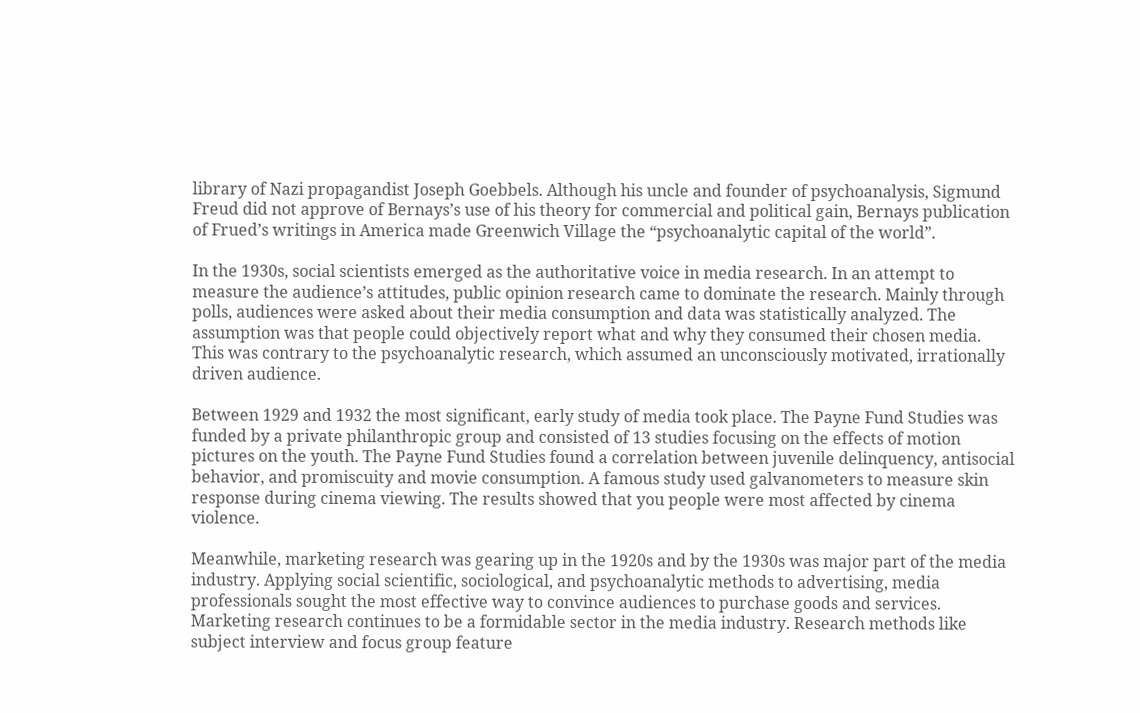library of Nazi propagandist Joseph Goebbels. Although his uncle and founder of psychoanalysis, Sigmund Freud did not approve of Bernays’s use of his theory for commercial and political gain, Bernays publication of Frued’s writings in America made Greenwich Village the “psychoanalytic capital of the world”.

In the 1930s, social scientists emerged as the authoritative voice in media research. In an attempt to measure the audience’s attitudes, public opinion research came to dominate the research. Mainly through polls, audiences were asked about their media consumption and data was statistically analyzed. The assumption was that people could objectively report what and why they consumed their chosen media. This was contrary to the psychoanalytic research, which assumed an unconsciously motivated, irrationally driven audience.

Between 1929 and 1932 the most significant, early study of media took place. The Payne Fund Studies was funded by a private philanthropic group and consisted of 13 studies focusing on the effects of motion pictures on the youth. The Payne Fund Studies found a correlation between juvenile delinquency, antisocial behavior, and promiscuity and movie consumption. A famous study used galvanometers to measure skin response during cinema viewing. The results showed that you people were most affected by cinema violence.

Meanwhile, marketing research was gearing up in the 1920s and by the 1930s was major part of the media industry. Applying social scientific, sociological, and psychoanalytic methods to advertising, media professionals sought the most effective way to convince audiences to purchase goods and services. Marketing research continues to be a formidable sector in the media industry. Research methods like subject interview and focus group feature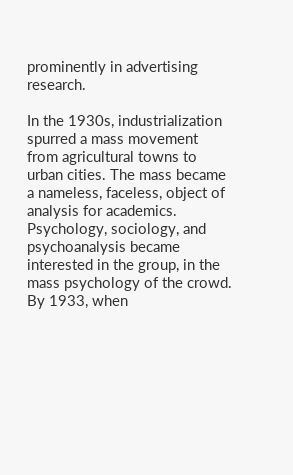prominently in advertising research.

In the 1930s, industrialization spurred a mass movement from agricultural towns to urban cities. The mass became a nameless, faceless, object of analysis for academics. Psychology, sociology, and psychoanalysis became interested in the group, in the mass psychology of the crowd. By 1933, when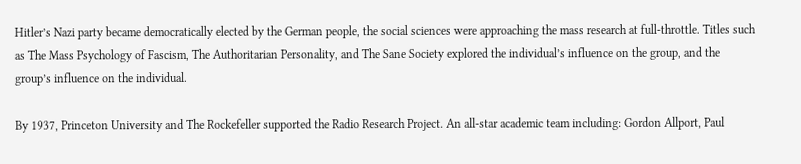Hitler’s Nazi party became democratically elected by the German people, the social sciences were approaching the mass research at full-throttle. Titles such as The Mass Psychology of Fascism, The Authoritarian Personality, and The Sane Society explored the individual’s influence on the group, and the group’s influence on the individual.

By 1937, Princeton University and The Rockefeller supported the Radio Research Project. An all-star academic team including: Gordon Allport, Paul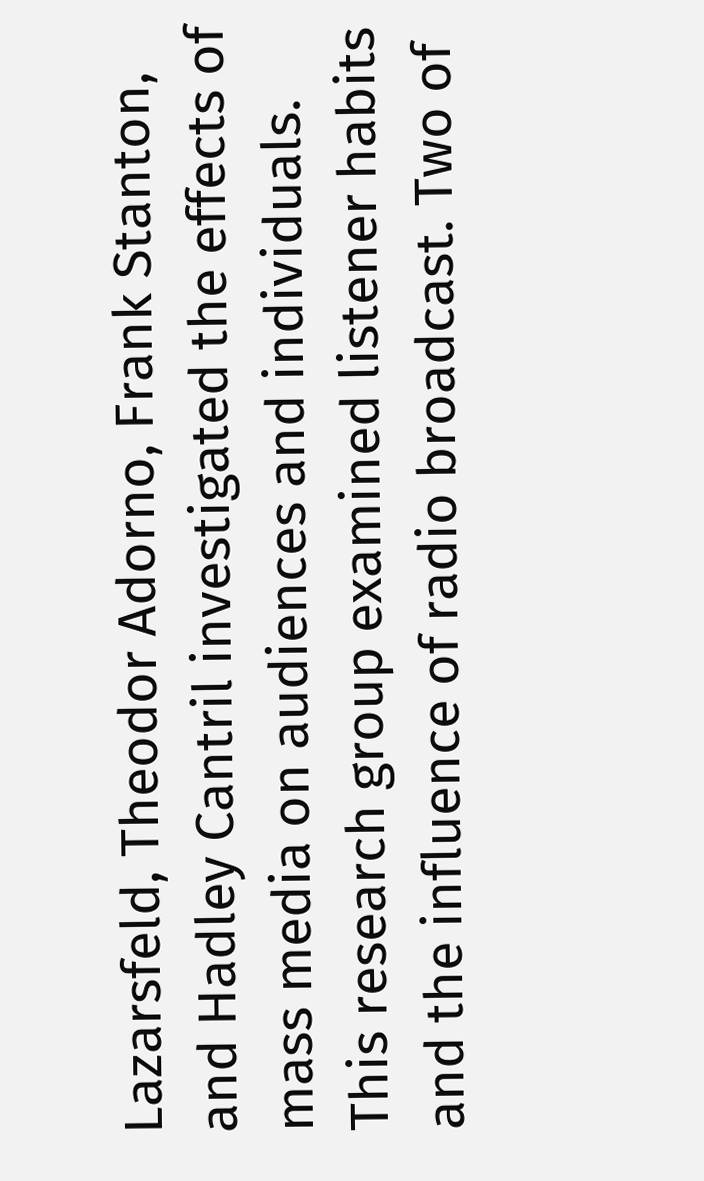Lazarsfeld, Theodor Adorno, Frank Stanton, and Hadley Cantril investigated the effects of mass media on audiences and individuals. This research group examined listener habits and the influence of radio broadcast. Two of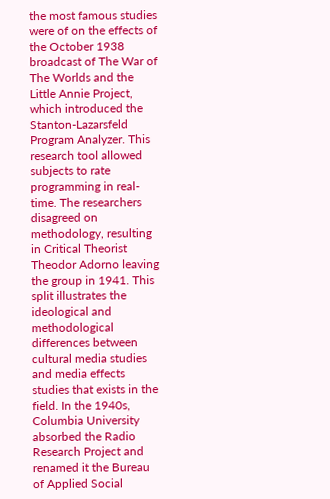the most famous studies were of on the effects of the October 1938 broadcast of The War of The Worlds and the Little Annie Project, which introduced the Stanton-Lazarsfeld Program Analyzer. This research tool allowed subjects to rate programming in real-time. The researchers disagreed on methodology, resulting in Critical Theorist Theodor Adorno leaving the group in 1941. This split illustrates the ideological and methodological differences between cultural media studies and media effects studies that exists in the field. In the 1940s, Columbia University absorbed the Radio Research Project and renamed it the Bureau of Applied Social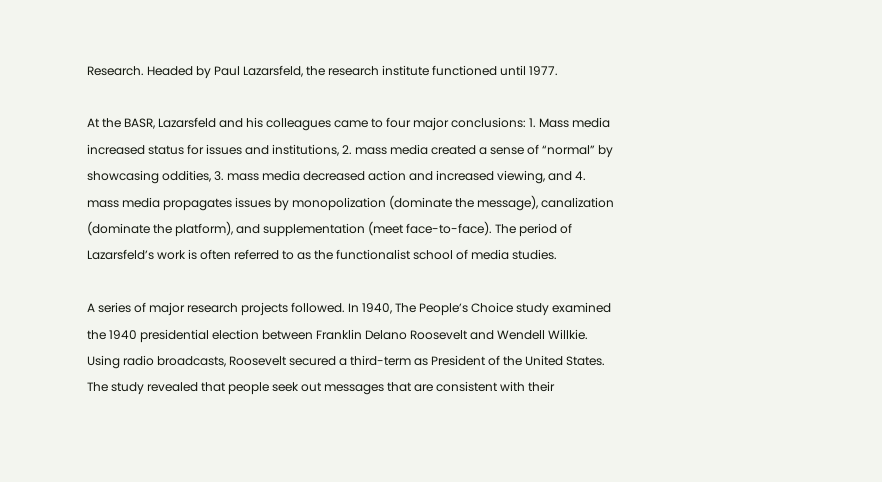Research. Headed by Paul Lazarsfeld, the research institute functioned until 1977.

At the BASR, Lazarsfeld and his colleagues came to four major conclusions: 1. Mass media increased status for issues and institutions, 2. mass media created a sense of “normal” by showcasing oddities, 3. mass media decreased action and increased viewing, and 4. mass media propagates issues by monopolization (dominate the message), canalization (dominate the platform), and supplementation (meet face-to-face). The period of Lazarsfeld’s work is often referred to as the functionalist school of media studies.

A series of major research projects followed. In 1940, The People’s Choice study examined the 1940 presidential election between Franklin Delano Roosevelt and Wendell Willkie. Using radio broadcasts, Roosevelt secured a third-term as President of the United States. The study revealed that people seek out messages that are consistent with their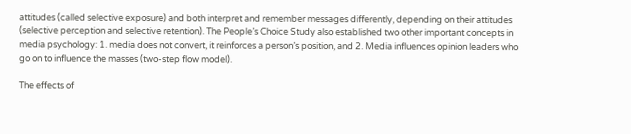attitudes (called selective exposure) and both interpret and remember messages differently, depending on their attitudes (selective perception and selective retention). The People’s Choice Study also established two other important concepts in media psychology: 1. media does not convert, it reinforces a person’s position, and 2. Media influences opinion leaders who go on to influence the masses (two-step flow model).

The effects of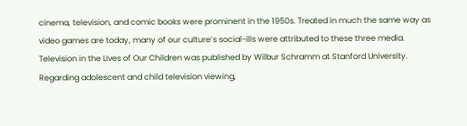cinema, television, and comic books were prominent in the 1950s. Treated in much the same way as video games are today, many of our culture’s social-ills were attributed to these three media. Television in the LIves of Our Children was published by Wilbur Schramm at Stanford University. Regarding adolescent and child television viewing,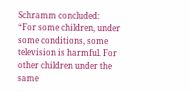Schramm concluded:
“For some children, under some conditions, some television is harmful. For other children under the same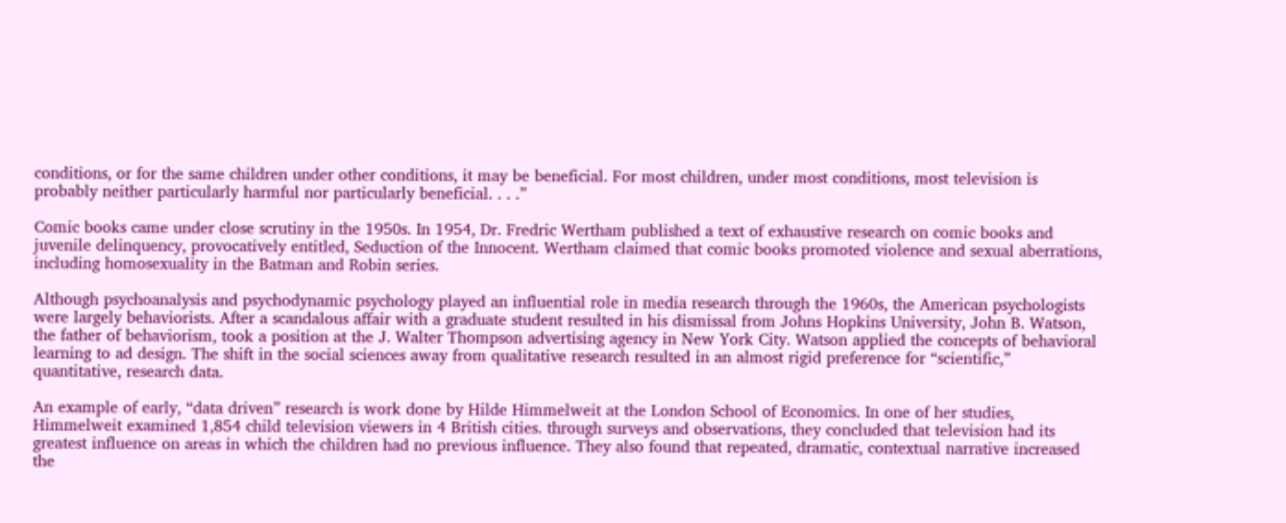conditions, or for the same children under other conditions, it may be beneficial. For most children, under most conditions, most television is probably neither particularly harmful nor particularly beneficial. . . .”

Comic books came under close scrutiny in the 1950s. In 1954, Dr. Fredric Wertham published a text of exhaustive research on comic books and juvenile delinquency, provocatively entitled, Seduction of the Innocent. Wertham claimed that comic books promoted violence and sexual aberrations, including homosexuality in the Batman and Robin series.

Although psychoanalysis and psychodynamic psychology played an influential role in media research through the 1960s, the American psychologists were largely behaviorists. After a scandalous affair with a graduate student resulted in his dismissal from Johns Hopkins University, John B. Watson, the father of behaviorism, took a position at the J. Walter Thompson advertising agency in New York City. Watson applied the concepts of behavioral learning to ad design. The shift in the social sciences away from qualitative research resulted in an almost rigid preference for “scientific,” quantitative, research data.

An example of early, “data driven” research is work done by Hilde Himmelweit at the London School of Economics. In one of her studies, Himmelweit examined 1,854 child television viewers in 4 British cities. through surveys and observations, they concluded that television had its greatest influence on areas in which the children had no previous influence. They also found that repeated, dramatic, contextual narrative increased the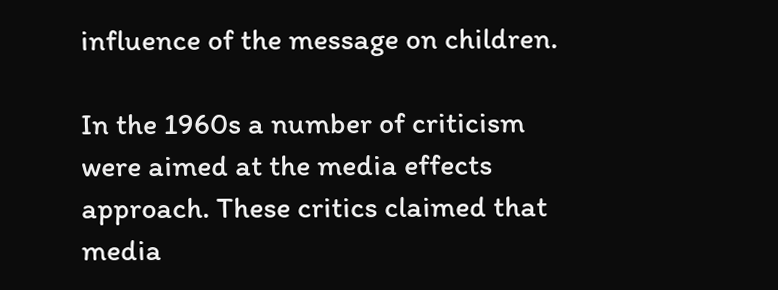influence of the message on children.

In the 1960s a number of criticism were aimed at the media effects approach. These critics claimed that media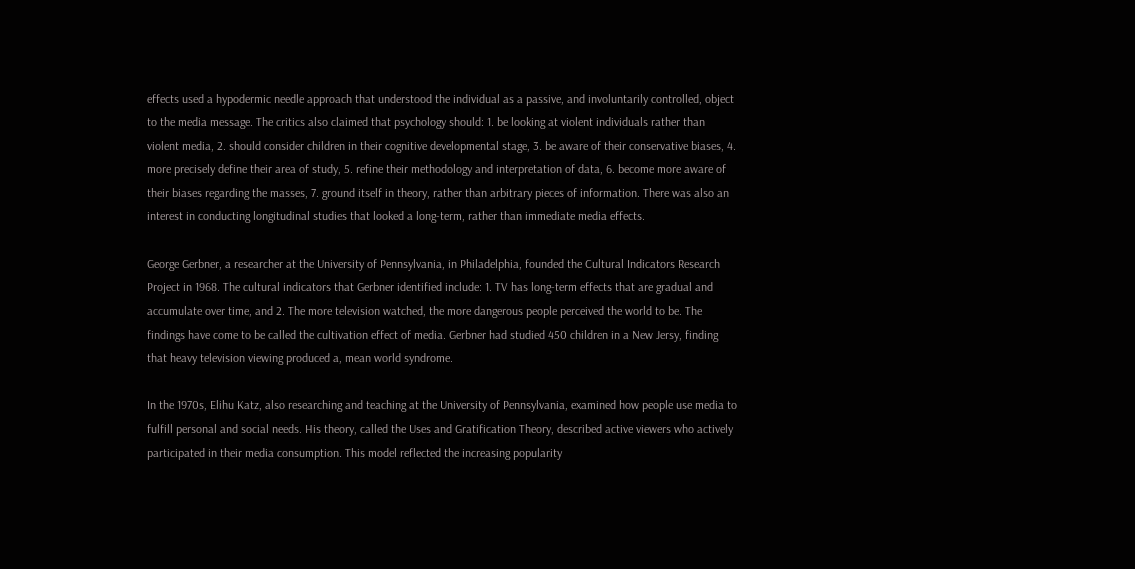effects used a hypodermic needle approach that understood the individual as a passive, and involuntarily controlled, object to the media message. The critics also claimed that psychology should: 1. be looking at violent individuals rather than violent media, 2. should consider children in their cognitive developmental stage, 3. be aware of their conservative biases, 4. more precisely define their area of study, 5. refine their methodology and interpretation of data, 6. become more aware of their biases regarding the masses, 7. ground itself in theory, rather than arbitrary pieces of information. There was also an interest in conducting longitudinal studies that looked a long-term, rather than immediate media effects.

George Gerbner, a researcher at the University of Pennsylvania, in Philadelphia, founded the Cultural Indicators Research Project in 1968. The cultural indicators that Gerbner identified include: 1. TV has long-term effects that are gradual and accumulate over time, and 2. The more television watched, the more dangerous people perceived the world to be. The findings have come to be called the cultivation effect of media. Gerbner had studied 450 children in a New Jersy, finding that heavy television viewing produced a, mean world syndrome.

In the 1970s, Elihu Katz, also researching and teaching at the University of Pennsylvania, examined how people use media to fulfill personal and social needs. His theory, called the Uses and Gratification Theory, described active viewers who actively participated in their media consumption. This model reflected the increasing popularity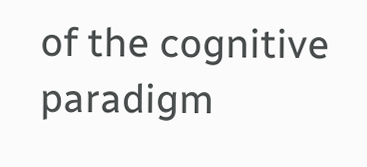of the cognitive paradigm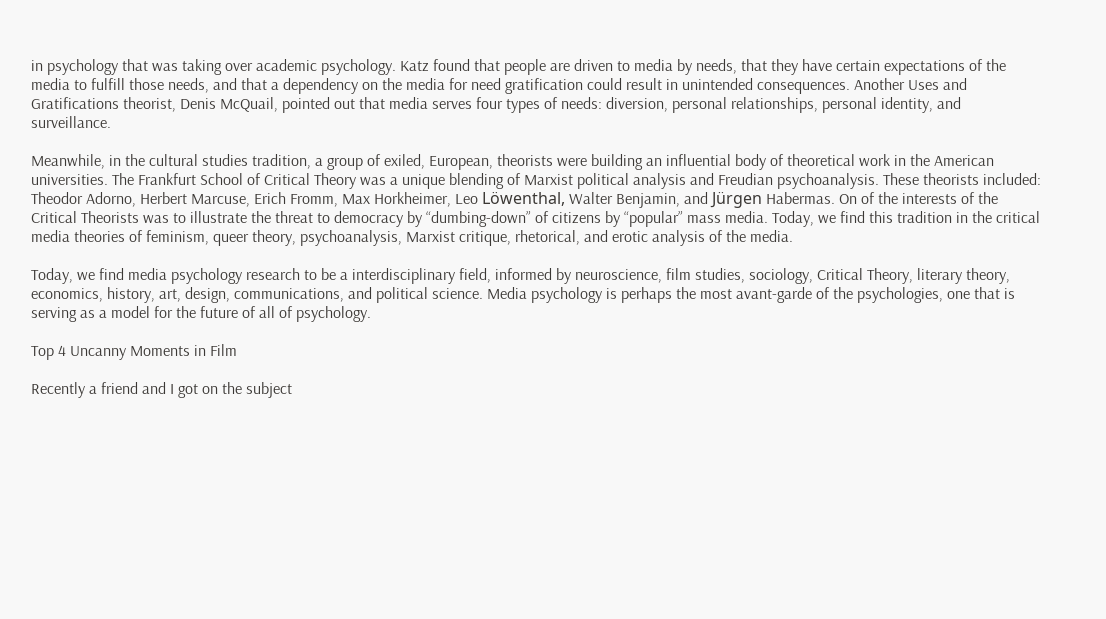in psychology that was taking over academic psychology. Katz found that people are driven to media by needs, that they have certain expectations of the media to fulfill those needs, and that a dependency on the media for need gratification could result in unintended consequences. Another Uses and Gratifications theorist, Denis McQuail, pointed out that media serves four types of needs: diversion, personal relationships, personal identity, and surveillance.

Meanwhile, in the cultural studies tradition, a group of exiled, European, theorists were building an influential body of theoretical work in the American universities. The Frankfurt School of Critical Theory was a unique blending of Marxist political analysis and Freudian psychoanalysis. These theorists included: Theodor Adorno, Herbert Marcuse, Erich Fromm, Max Horkheimer, Leo Löwenthal, Walter Benjamin, and Jürgen Habermas. On of the interests of the Critical Theorists was to illustrate the threat to democracy by “dumbing-down” of citizens by “popular” mass media. Today, we find this tradition in the critical media theories of feminism, queer theory, psychoanalysis, Marxist critique, rhetorical, and erotic analysis of the media.

Today, we find media psychology research to be a interdisciplinary field, informed by neuroscience, film studies, sociology, Critical Theory, literary theory, economics, history, art, design, communications, and political science. Media psychology is perhaps the most avant-garde of the psychologies, one that is serving as a model for the future of all of psychology.

Top 4 Uncanny Moments in Film

Recently a friend and I got on the subject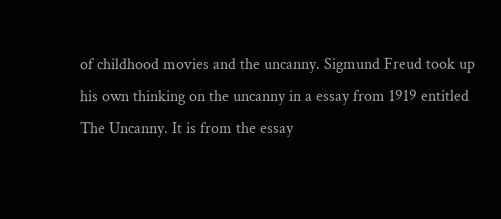of childhood movies and the uncanny. Sigmund Freud took up his own thinking on the uncanny in a essay from 1919 entitled The Uncanny. It is from the essay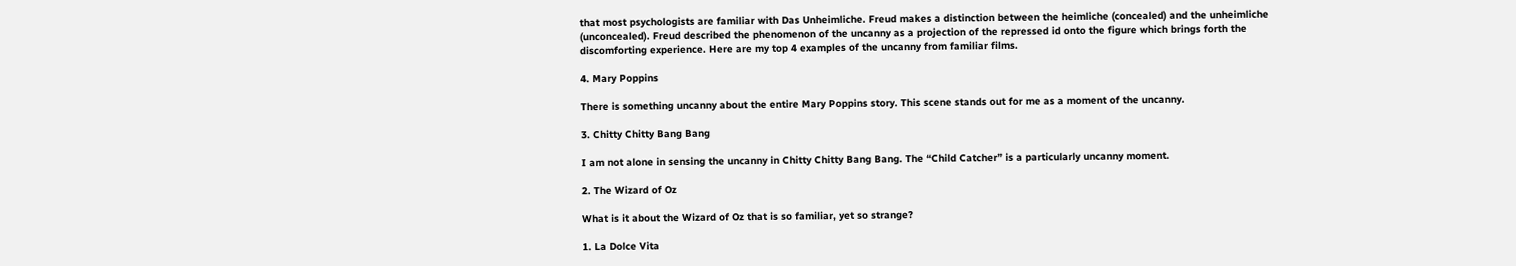that most psychologists are familiar with Das Unheimliche. Freud makes a distinction between the heimliche (concealed) and the unheimliche (unconcealed). Freud described the phenomenon of the uncanny as a projection of the repressed id onto the figure which brings forth the discomforting experience. Here are my top 4 examples of the uncanny from familiar films.

4. Mary Poppins

There is something uncanny about the entire Mary Poppins story. This scene stands out for me as a moment of the uncanny.

3. Chitty Chitty Bang Bang

I am not alone in sensing the uncanny in Chitty Chitty Bang Bang. The “Child Catcher” is a particularly uncanny moment.

2. The Wizard of Oz

What is it about the Wizard of Oz that is so familiar, yet so strange?

1. La Dolce Vita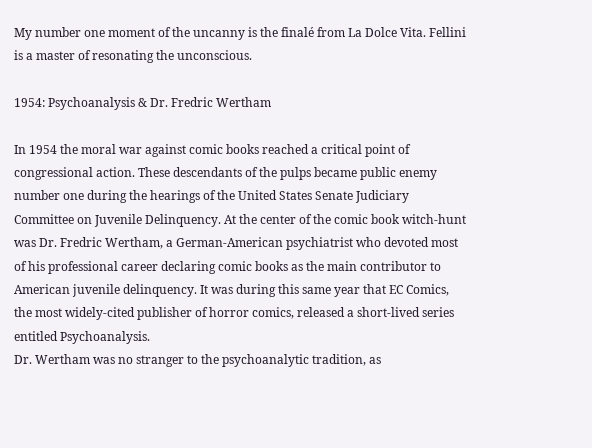My number one moment of the uncanny is the finalé from La Dolce Vita. Fellini is a master of resonating the unconscious.

1954: Psychoanalysis & Dr. Fredric Wertham

In 1954 the moral war against comic books reached a critical point of congressional action. These descendants of the pulps became public enemy number one during the hearings of the United States Senate Judiciary Committee on Juvenile Delinquency. At the center of the comic book witch-hunt was Dr. Fredric Wertham, a German-American psychiatrist who devoted most of his professional career declaring comic books as the main contributor to American juvenile delinquency. It was during this same year that EC Comics, the most widely-cited publisher of horror comics, released a short-lived series entitled Psychoanalysis.
Dr. Wertham was no stranger to the psychoanalytic tradition, as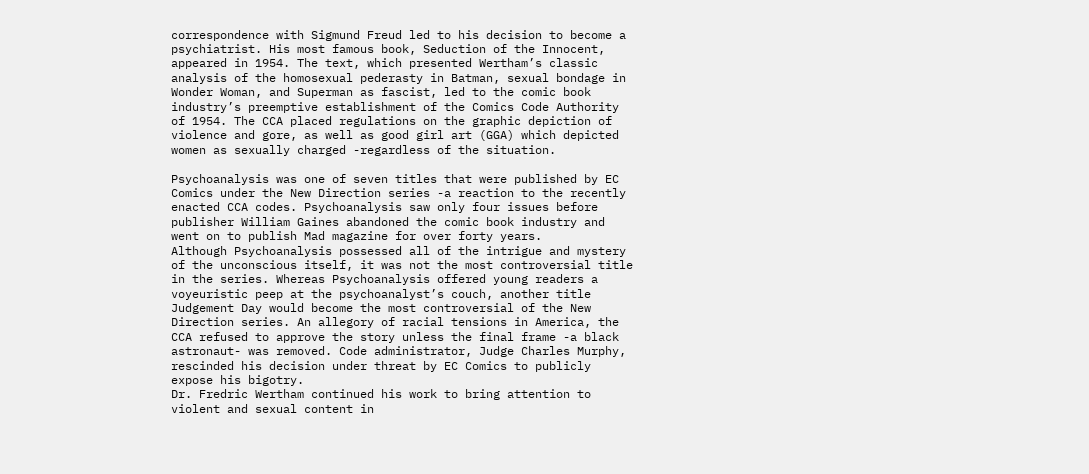correspondence with Sigmund Freud led to his decision to become a psychiatrist. His most famous book, Seduction of the Innocent, appeared in 1954. The text, which presented Wertham’s classic analysis of the homosexual pederasty in Batman, sexual bondage in Wonder Woman, and Superman as fascist, led to the comic book industry’s preemptive establishment of the Comics Code Authority of 1954. The CCA placed regulations on the graphic depiction of violence and gore, as well as good girl art (GGA) which depicted women as sexually charged -regardless of the situation.

Psychoanalysis was one of seven titles that were published by EC Comics under the New Direction series -a reaction to the recently enacted CCA codes. Psychoanalysis saw only four issues before publisher William Gaines abandoned the comic book industry and went on to publish Mad magazine for over forty years.
Although Psychoanalysis possessed all of the intrigue and mystery of the unconscious itself, it was not the most controversial title in the series. Whereas Psychoanalysis offered young readers a voyeuristic peep at the psychoanalyst’s couch, another title Judgement Day would become the most controversial of the New Direction series. An allegory of racial tensions in America, the CCA refused to approve the story unless the final frame -a black astronaut- was removed. Code administrator, Judge Charles Murphy, rescinded his decision under threat by EC Comics to publicly expose his bigotry.
Dr. Fredric Wertham continued his work to bring attention to violent and sexual content in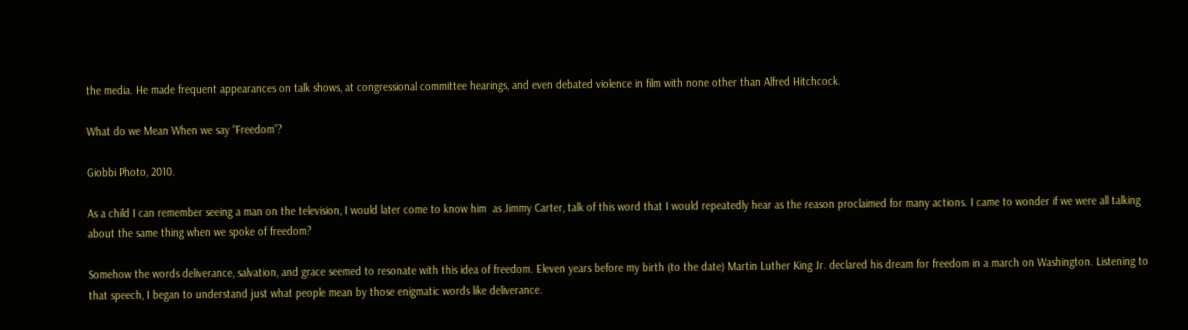the media. He made frequent appearances on talk shows, at congressional committee hearings, and even debated violence in film with none other than Alfred Hitchcock.

What do we Mean When we say “Freedom”?

Giobbi Photo, 2010.

As a child I can remember seeing a man on the television, I would later come to know him  as Jimmy Carter, talk of this word that I would repeatedly hear as the reason proclaimed for many actions. I came to wonder if we were all talking about the same thing when we spoke of freedom?

Somehow the words deliverance, salvation, and grace seemed to resonate with this idea of freedom. Eleven years before my birth (to the date) Martin Luther King Jr. declared his dream for freedom in a march on Washington. Listening to that speech, I began to understand just what people mean by those enigmatic words like deliverance.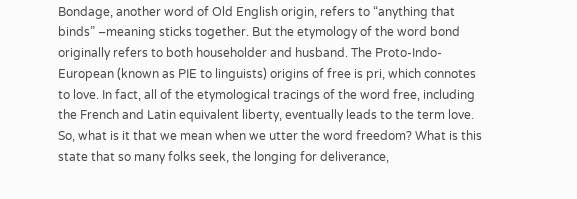Bondage, another word of Old English origin, refers to “anything that binds” –meaning sticks together. But the etymology of the word bond originally refers to both householder and husband. The Proto-Indo-European (known as PIE to linguists) origins of free is pri, which connotes to love. In fact, all of the etymological tracings of the word free, including the French and Latin equivalent liberty, eventually leads to the term love.
So, what is it that we mean when we utter the word freedom? What is this state that so many folks seek, the longing for deliverance,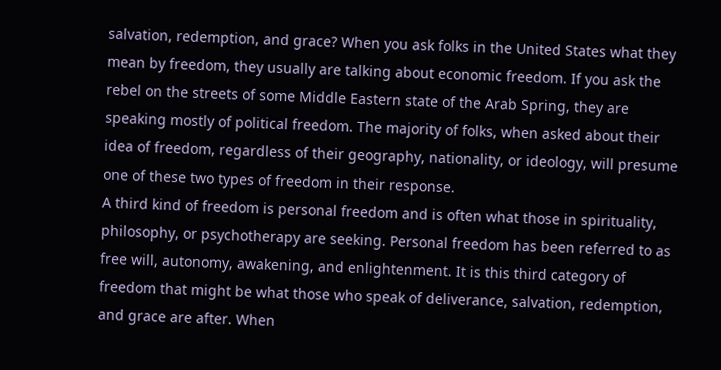salvation, redemption, and grace? When you ask folks in the United States what they mean by freedom, they usually are talking about economic freedom. If you ask the rebel on the streets of some Middle Eastern state of the Arab Spring, they are speaking mostly of political freedom. The majority of folks, when asked about their idea of freedom, regardless of their geography, nationality, or ideology, will presume one of these two types of freedom in their response.
A third kind of freedom is personal freedom and is often what those in spirituality, philosophy, or psychotherapy are seeking. Personal freedom has been referred to as free will, autonomy, awakening, and enlightenment. It is this third category of freedom that might be what those who speak of deliverance, salvation, redemption, and grace are after. When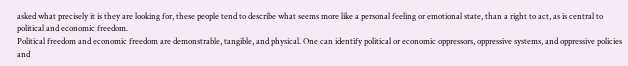asked what precisely it is they are looking for, these people tend to describe what seems more like a personal feeling or emotional state, than a right to act, as is central to political and economic freedom.
Political freedom and economic freedom are demonstrable, tangible, and physical. One can identify political or economic oppressors, oppressive systems, and oppressive policies and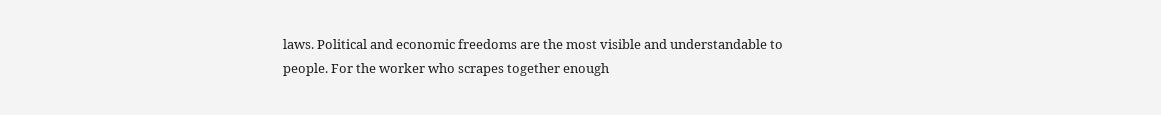laws. Political and economic freedoms are the most visible and understandable to people. For the worker who scrapes together enough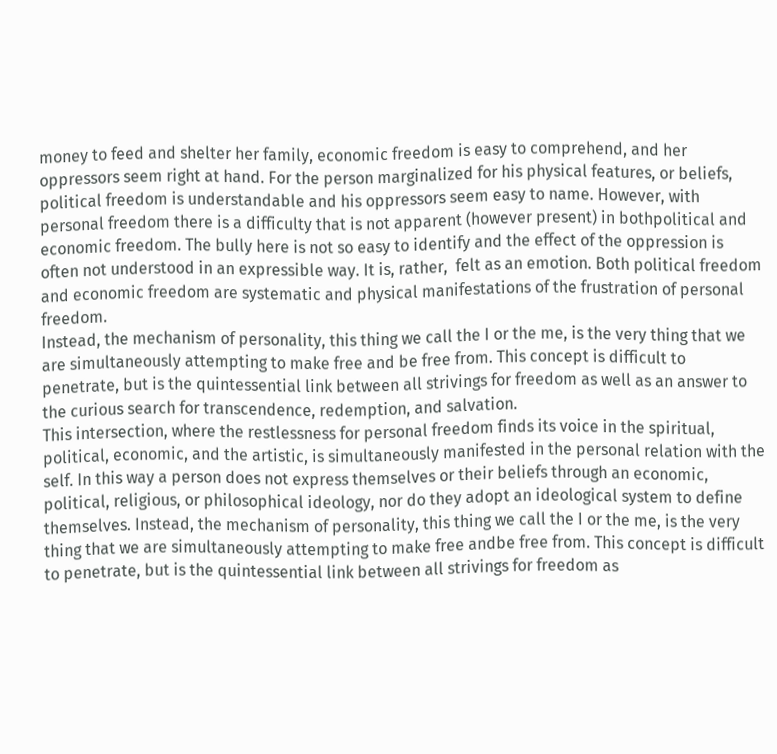money to feed and shelter her family, economic freedom is easy to comprehend, and her oppressors seem right at hand. For the person marginalized for his physical features, or beliefs, political freedom is understandable and his oppressors seem easy to name. However, with personal freedom there is a difficulty that is not apparent (however present) in bothpolitical and economic freedom. The bully here is not so easy to identify and the effect of the oppression is often not understood in an expressible way. It is, rather,  felt as an emotion. Both political freedom and economic freedom are systematic and physical manifestations of the frustration of personal freedom.
Instead, the mechanism of personality, this thing we call the I or the me, is the very thing that we are simultaneously attempting to make free and be free from. This concept is difficult to penetrate, but is the quintessential link between all strivings for freedom as well as an answer to the curious search for transcendence, redemption, and salvation.
This intersection, where the restlessness for personal freedom finds its voice in the spiritual, political, economic, and the artistic, is simultaneously manifested in the personal relation with the self. In this way a person does not express themselves or their beliefs through an economic, political, religious, or philosophical ideology, nor do they adopt an ideological system to define themselves. Instead, the mechanism of personality, this thing we call the I or the me, is the very thing that we are simultaneously attempting to make free andbe free from. This concept is difficult to penetrate, but is the quintessential link between all strivings for freedom as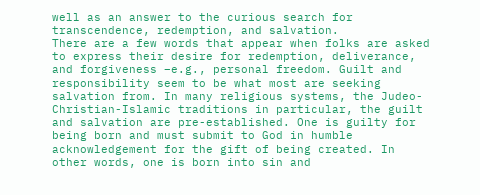well as an answer to the curious search for transcendence, redemption, and salvation.
There are a few words that appear when folks are asked to express their desire for redemption, deliverance, and forgiveness –e.g., personal freedom. Guilt and responsibility seem to be what most are seeking salvation from. In many religious systems, the Judeo-Christian-Islamic traditions in particular, the guilt and salvation are pre-established. One is guilty for being born and must submit to God in humble acknowledgement for the gift of being created. In other words, one is born into sin and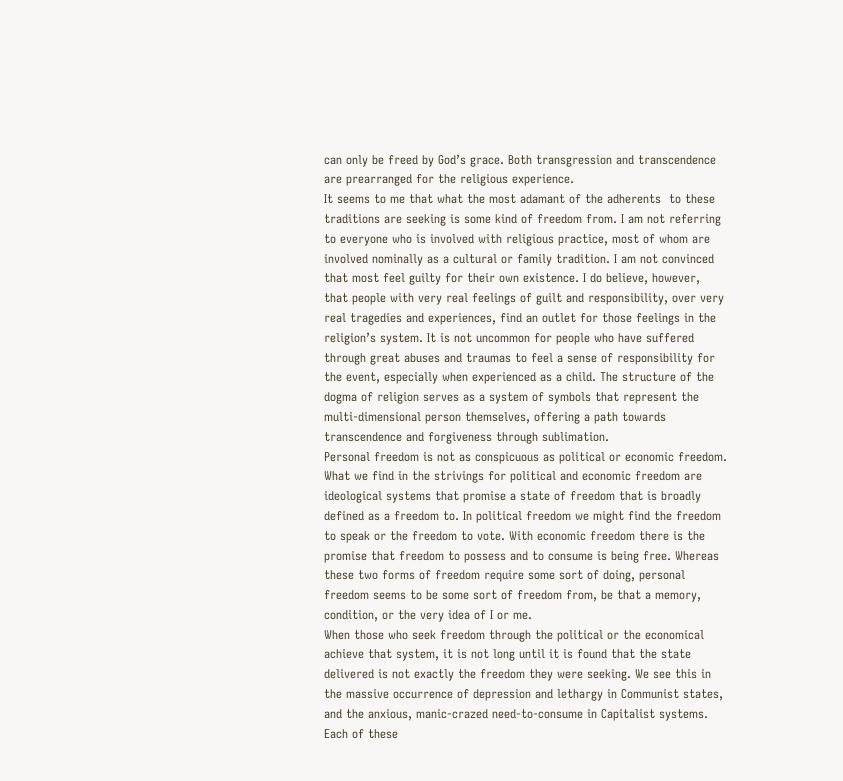can only be freed by God’s grace. Both transgression and transcendence are prearranged for the religious experience.
It seems to me that what the most adamant of the adherents  to these traditions are seeking is some kind of freedom from. I am not referring to everyone who is involved with religious practice, most of whom are involved nominally as a cultural or family tradition. I am not convinced that most feel guilty for their own existence. I do believe, however, that people with very real feelings of guilt and responsibility, over very real tragedies and experiences, find an outlet for those feelings in the religion’s system. It is not uncommon for people who have suffered through great abuses and traumas to feel a sense of responsibility for the event, especially when experienced as a child. The structure of the dogma of religion serves as a system of symbols that represent the multi-dimensional person themselves, offering a path towards transcendence and forgiveness through sublimation.
Personal freedom is not as conspicuous as political or economic freedom. What we find in the strivings for political and economic freedom are ideological systems that promise a state of freedom that is broadly defined as a freedom to. In political freedom we might find the freedom to speak or the freedom to vote. With economic freedom there is the promise that freedom to possess and to consume is being free. Whereas these two forms of freedom require some sort of doing, personal freedom seems to be some sort of freedom from, be that a memory, condition, or the very idea of I or me.
When those who seek freedom through the political or the economical achieve that system, it is not long until it is found that the state delivered is not exactly the freedom they were seeking. We see this in the massive occurrence of depression and lethargy in Communist states, and the anxious, manic-crazed need-to-consume in Capitalist systems. Each of these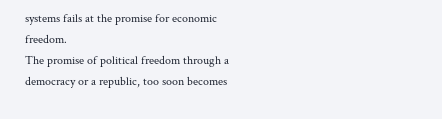systems fails at the promise for economic freedom.
The promise of political freedom through a democracy or a republic, too soon becomes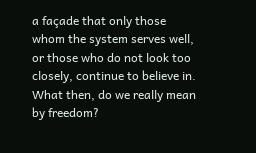a façade that only those whom the system serves well, or those who do not look too closely, continue to believe in. What then, do we really mean by freedom?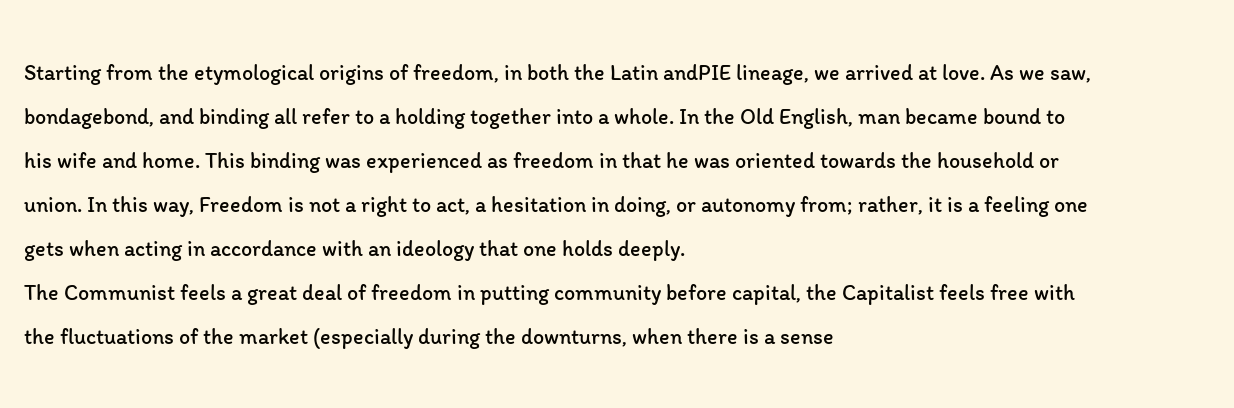Starting from the etymological origins of freedom, in both the Latin andPIE lineage, we arrived at love. As we saw, bondagebond, and binding all refer to a holding together into a whole. In the Old English, man became bound to his wife and home. This binding was experienced as freedom in that he was oriented towards the household or union. In this way, Freedom is not a right to act, a hesitation in doing, or autonomy from; rather, it is a feeling one gets when acting in accordance with an ideology that one holds deeply.
The Communist feels a great deal of freedom in putting community before capital, the Capitalist feels free with the fluctuations of the market (especially during the downturns, when there is a sense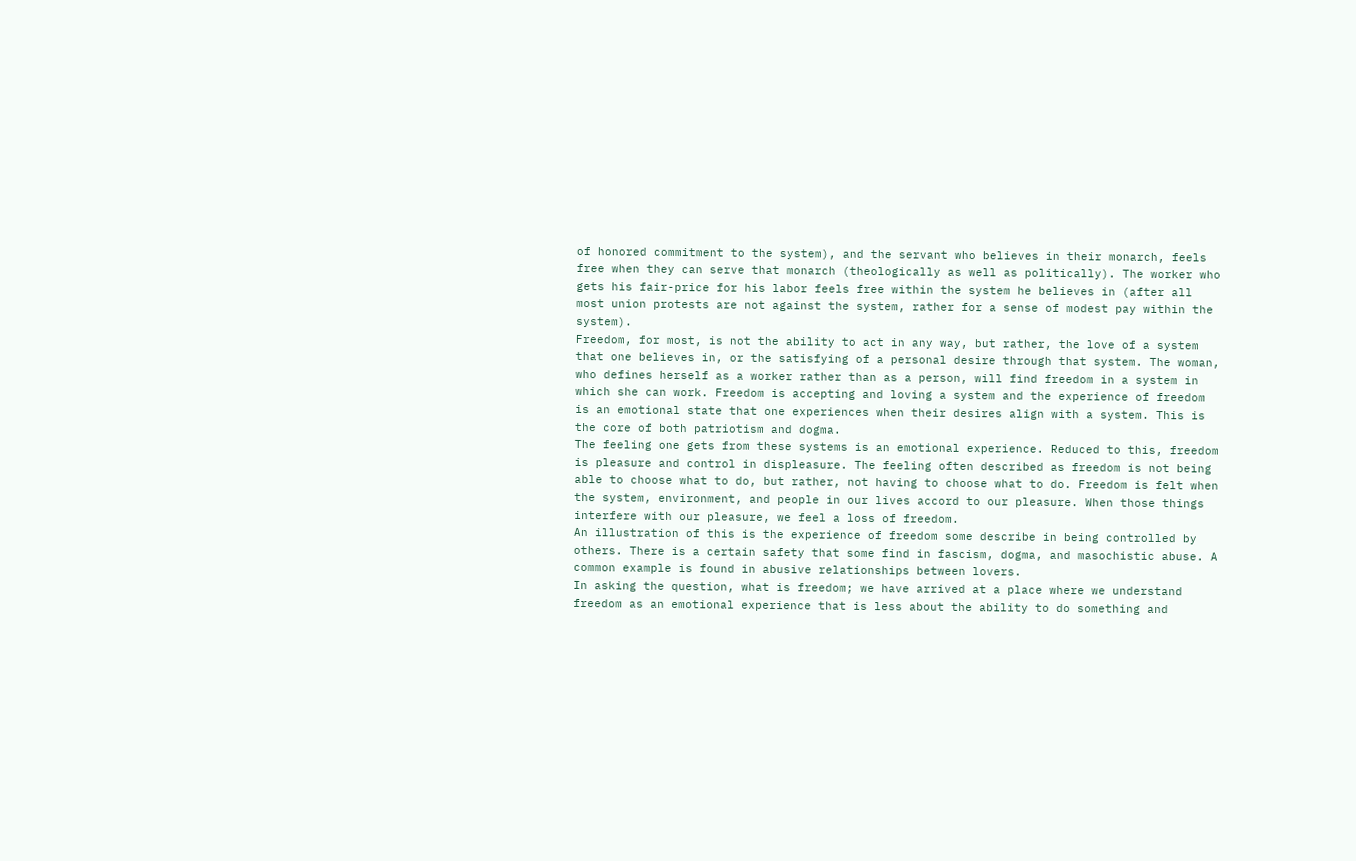of honored commitment to the system), and the servant who believes in their monarch, feels free when they can serve that monarch (theologically as well as politically). The worker who gets his fair-price for his labor feels free within the system he believes in (after all most union protests are not against the system, rather for a sense of modest pay within the system).
Freedom, for most, is not the ability to act in any way, but rather, the love of a system that one believes in, or the satisfying of a personal desire through that system. The woman, who defines herself as a worker rather than as a person, will find freedom in a system in which she can work. Freedom is accepting and loving a system and the experience of freedom is an emotional state that one experiences when their desires align with a system. This is the core of both patriotism and dogma.
The feeling one gets from these systems is an emotional experience. Reduced to this, freedom is pleasure and control in displeasure. The feeling often described as freedom is not being able to choose what to do, but rather, not having to choose what to do. Freedom is felt when the system, environment, and people in our lives accord to our pleasure. When those things interfere with our pleasure, we feel a loss of freedom.
An illustration of this is the experience of freedom some describe in being controlled by others. There is a certain safety that some find in fascism, dogma, and masochistic abuse. A common example is found in abusive relationships between lovers.
In asking the question, what is freedom; we have arrived at a place where we understand freedom as an emotional experience that is less about the ability to do something and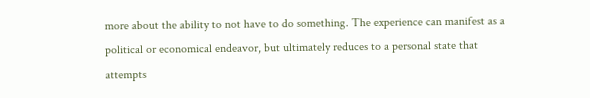more about the ability to not have to do something. The experience can manifest as a political or economical endeavor, but ultimately reduces to a personal state that attempts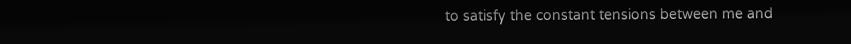to satisfy the constant tensions between me and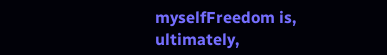myselfFreedom is, ultimately,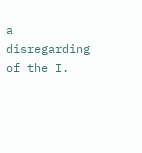a disregarding of the I.